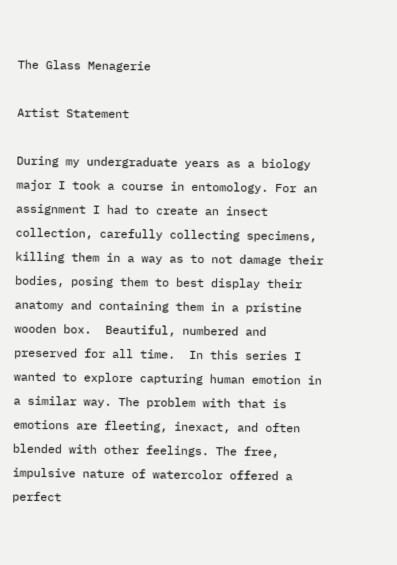The Glass Menagerie

Artist Statement

During my undergraduate years as a biology major I took a course in entomology. For an assignment I had to create an insect collection, carefully collecting specimens, killing them in a way as to not damage their bodies, posing them to best display their anatomy and containing them in a pristine wooden box.  Beautiful, numbered and preserved for all time.  In this series I wanted to explore capturing human emotion in a similar way. The problem with that is emotions are fleeting, inexact, and often blended with other feelings. The free, impulsive nature of watercolor offered a perfect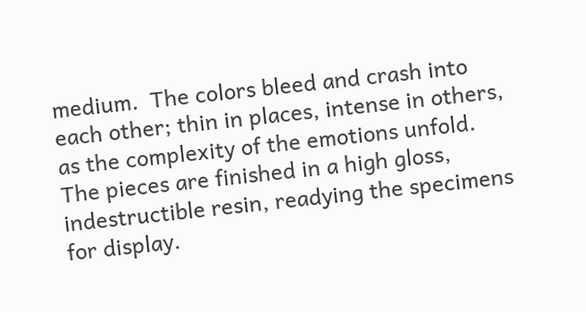medium.  The colors bleed and crash into each other; thin in places, intense in others, as the complexity of the emotions unfold.  The pieces are finished in a high gloss, indestructible resin, readying the specimens for display.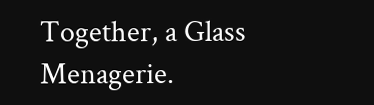Together, a Glass Menagerie.